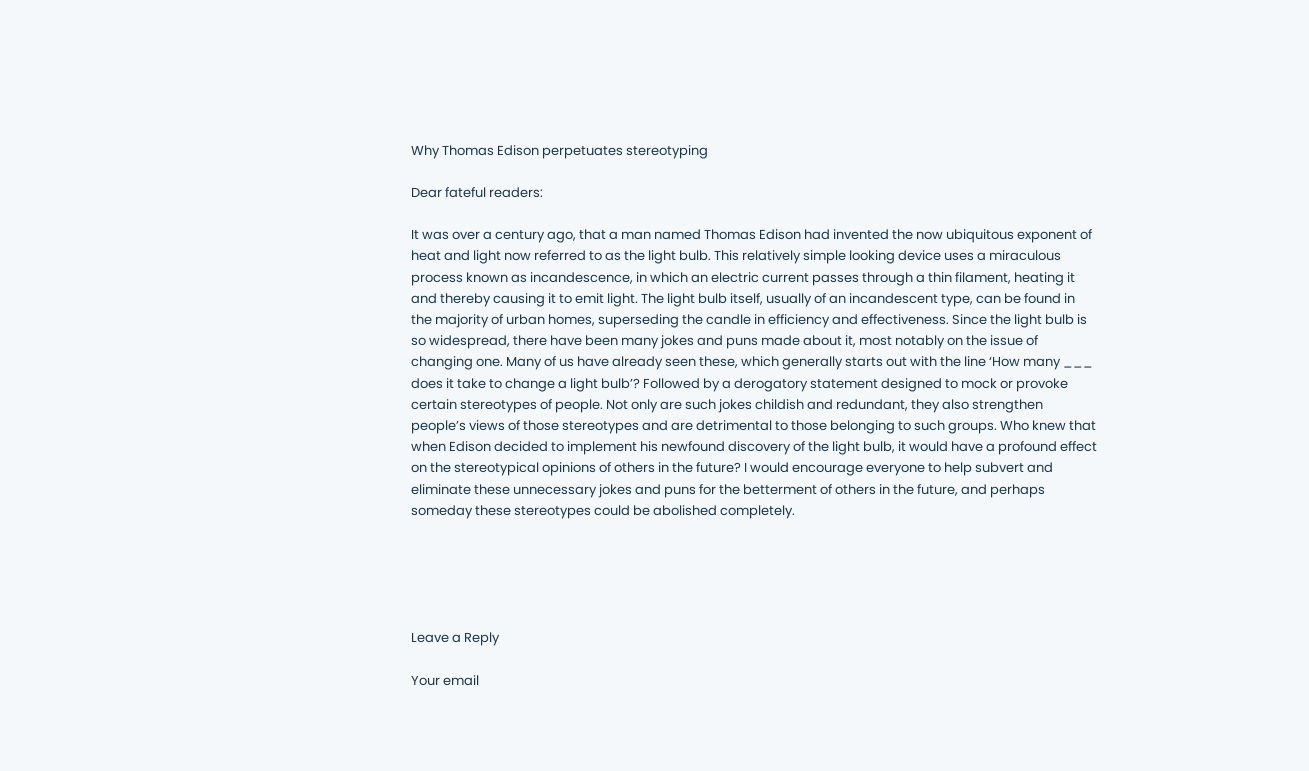Why Thomas Edison perpetuates stereotyping

Dear fateful readers:

It was over a century ago, that a man named Thomas Edison had invented the now ubiquitous exponent of heat and light now referred to as the light bulb. This relatively simple looking device uses a miraculous process known as incandescence, in which an electric current passes through a thin filament, heating it and thereby causing it to emit light. The light bulb itself, usually of an incandescent type, can be found in the majority of urban homes, superseding the candle in efficiency and effectiveness. Since the light bulb is so widespread, there have been many jokes and puns made about it, most notably on the issue of changing one. Many of us have already seen these, which generally starts out with the line ‘How many ___ does it take to change a light bulb’? Followed by a derogatory statement designed to mock or provoke certain stereotypes of people. Not only are such jokes childish and redundant, they also strengthen people’s views of those stereotypes and are detrimental to those belonging to such groups. Who knew that when Edison decided to implement his newfound discovery of the light bulb, it would have a profound effect on the stereotypical opinions of others in the future? I would encourage everyone to help subvert and eliminate these unnecessary jokes and puns for the betterment of others in the future, and perhaps someday these stereotypes could be abolished completely.





Leave a Reply

Your email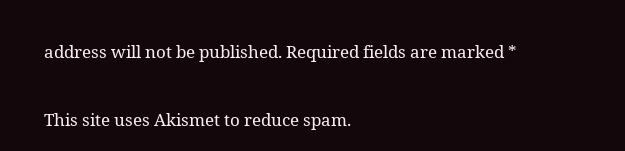address will not be published. Required fields are marked *

This site uses Akismet to reduce spam.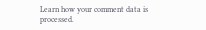Learn how your comment data is processed.